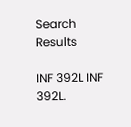Search Results

INF 392L INF 392L.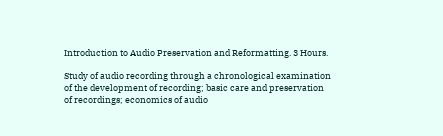Introduction to Audio Preservation and Reformatting. 3 Hours.

Study of audio recording through a chronological examination of the development of recording; basic care and preservation of recordings; economics of audio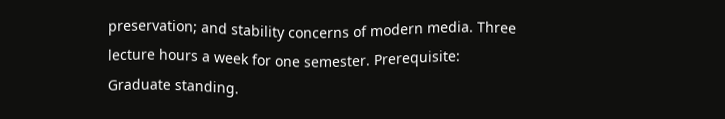preservation; and stability concerns of modern media. Three lecture hours a week for one semester. Prerequisite: Graduate standing.